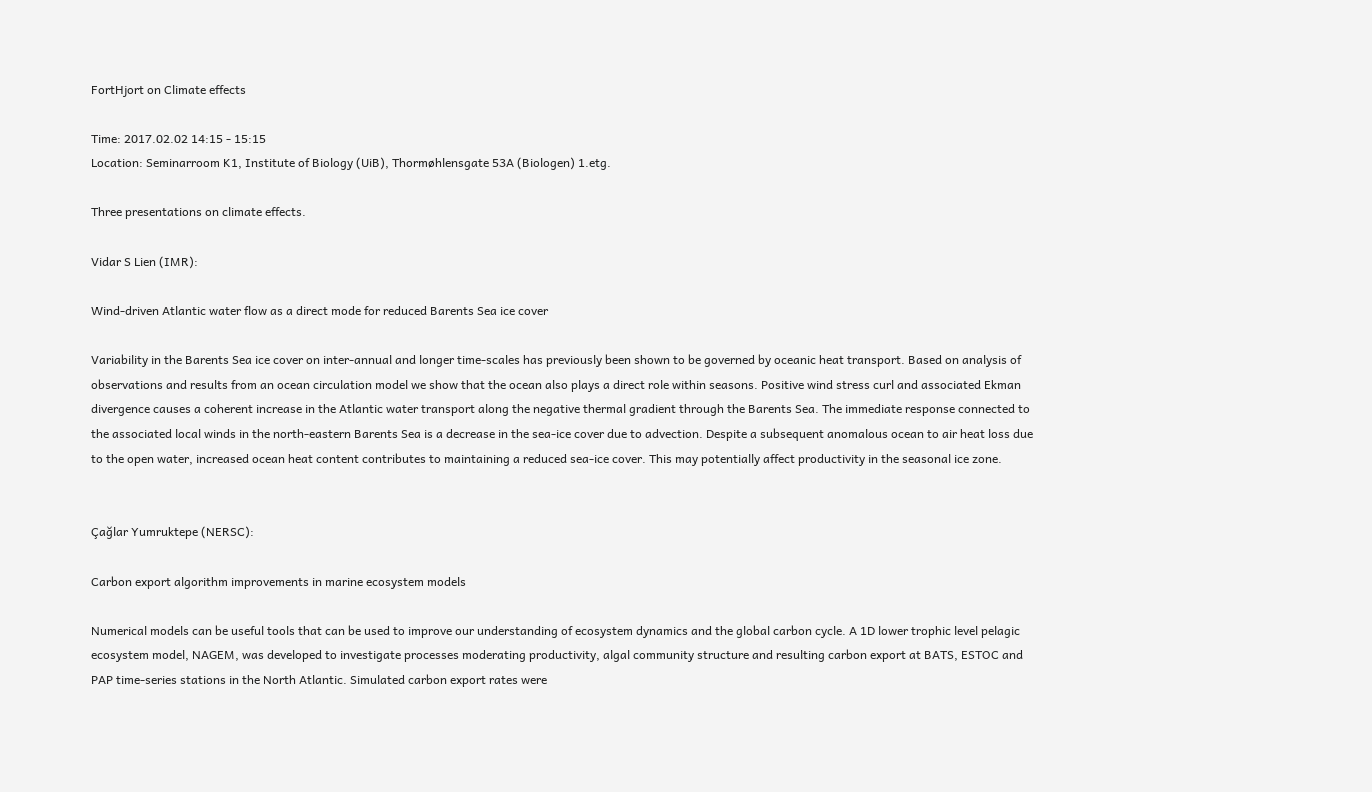FortHjort on Climate effects

Time: 2017.02.02 14:15 - 15:15
Location: Seminarroom K1, Institute of Biology (UiB), Thormøhlensgate 53A (Biologen) 1.etg.

Three presentations on climate effects.

Vidar S Lien (IMR):

Wind-driven Atlantic water flow as a direct mode for reduced Barents Sea ice cover

Variability in the Barents Sea ice cover on inter-annual and longer time-scales has previously been shown to be governed by oceanic heat transport. Based on analysis of observations and results from an ocean circulation model we show that the ocean also plays a direct role within seasons. Positive wind stress curl and associated Ekman divergence causes a coherent increase in the Atlantic water transport along the negative thermal gradient through the Barents Sea. The immediate response connected to the associated local winds in the north-eastern Barents Sea is a decrease in the sea-ice cover due to advection. Despite a subsequent anomalous ocean to air heat loss due to the open water, increased ocean heat content contributes to maintaining a reduced sea-ice cover. This may potentially affect productivity in the seasonal ice zone.


Çağlar Yumruktepe (NERSC):

Carbon export algorithm improvements in marine ecosystem models

Numerical models can be useful tools that can be used to improve our understanding of ecosystem dynamics and the global carbon cycle. A 1D lower trophic level pelagic ecosystem model, NAGEM, was developed to investigate processes moderating productivity, algal community structure and resulting carbon export at BATS, ESTOC and PAP time-series stations in the North Atlantic. Simulated carbon export rates were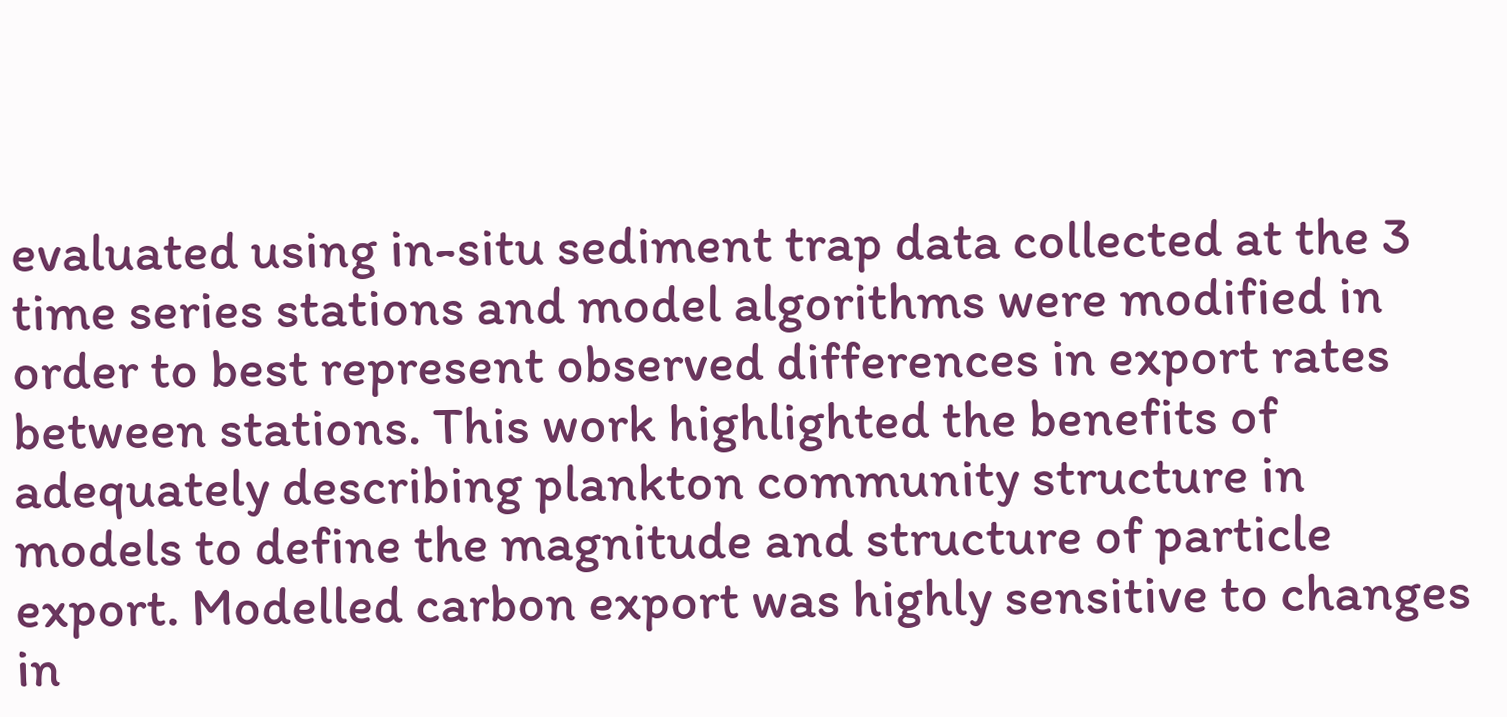evaluated using in-situ sediment trap data collected at the 3 time series stations and model algorithms were modified in order to best represent observed differences in export rates between stations. This work highlighted the benefits of adequately describing plankton community structure in models to define the magnitude and structure of particle export. Modelled carbon export was highly sensitive to changes in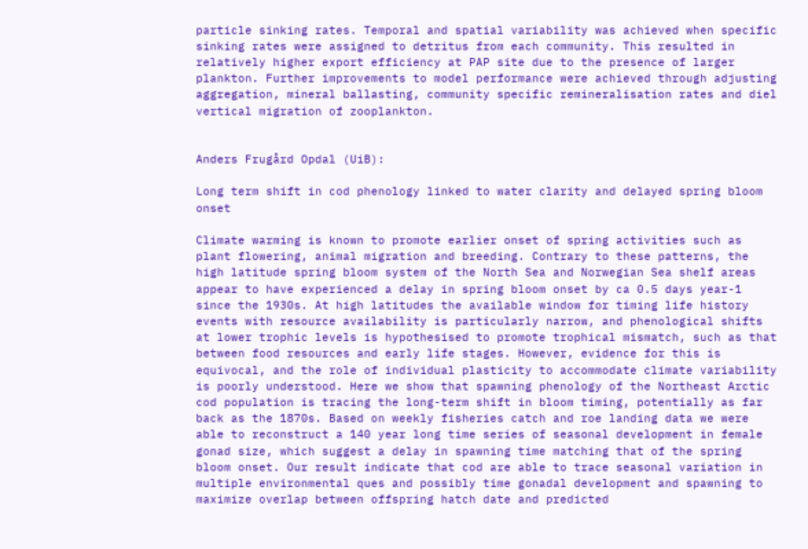particle sinking rates. Temporal and spatial variability was achieved when specific sinking rates were assigned to detritus from each community. This resulted in relatively higher export efficiency at PAP site due to the presence of larger plankton. Further improvements to model performance were achieved through adjusting aggregation, mineral ballasting, community specific remineralisation rates and diel vertical migration of zooplankton.


Anders Frugård Opdal (UiB):

Long term shift in cod phenology linked to water clarity and delayed spring bloom onset

Climate warming is known to promote earlier onset of spring activities such as plant flowering, animal migration and breeding. Contrary to these patterns, the high latitude spring bloom system of the North Sea and Norwegian Sea shelf areas appear to have experienced a delay in spring bloom onset by ca 0.5 days year-1 since the 1930s. At high latitudes the available window for timing life history events with resource availability is particularly narrow, and phenological shifts at lower trophic levels is hypothesised to promote trophical mismatch, such as that between food resources and early life stages. However, evidence for this is equivocal, and the role of individual plasticity to accommodate climate variability is poorly understood. Here we show that spawning phenology of the Northeast Arctic cod population is tracing the long-term shift in bloom timing, potentially as far back as the 1870s. Based on weekly fisheries catch and roe landing data we were able to reconstruct a 140 year long time series of seasonal development in female gonad size, which suggest a delay in spawning time matching that of the spring bloom onset. Our result indicate that cod are able to trace seasonal variation in multiple environmental ques and possibly time gonadal development and spawning to maximize overlap between offspring hatch date and predicted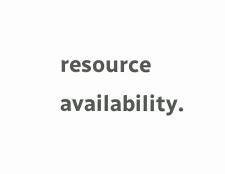resource availability.